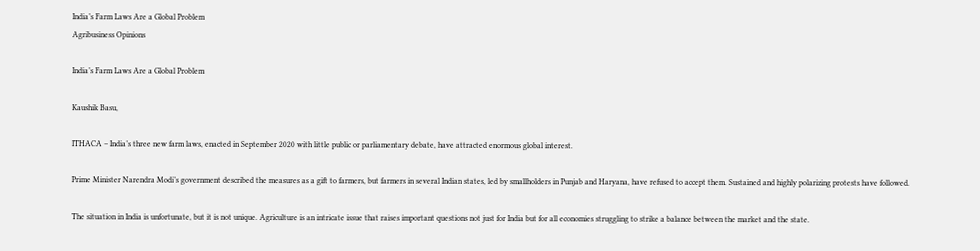India’s Farm Laws Are a Global Problem
Agribusiness Opinions

India’s Farm Laws Are a Global Problem

Kaushik Basu,

ITHACA – India’s three new farm laws, enacted in September 2020 with little public or parliamentary debate, have attracted enormous global interest.

Prime Minister Narendra Modi’s government described the measures as a gift to farmers, but farmers in several Indian states, led by smallholders in Punjab and Haryana, have refused to accept them. Sustained and highly polarizing protests have followed.

The situation in India is unfortunate, but it is not unique. Agriculture is an intricate issue that raises important questions not just for India but for all economies struggling to strike a balance between the market and the state.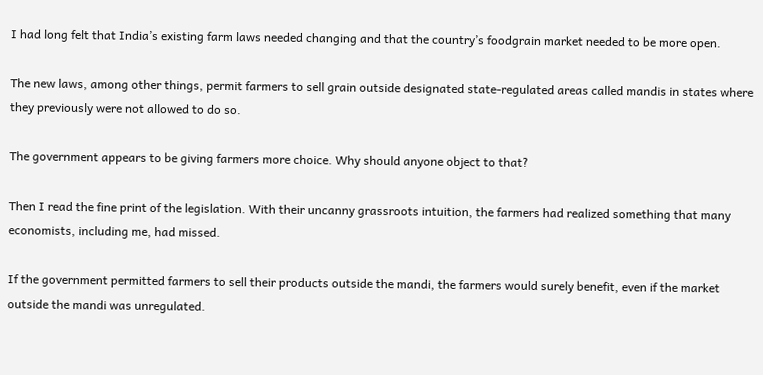I had long felt that India’s existing farm laws needed changing and that the country’s foodgrain market needed to be more open.

The new laws, among other things, permit farmers to sell grain outside designated state-regulated areas called mandis in states where they previously were not allowed to do so.

The government appears to be giving farmers more choice. Why should anyone object to that?

Then I read the fine print of the legislation. With their uncanny grassroots intuition, the farmers had realized something that many economists, including me, had missed.

If the government permitted farmers to sell their products outside the mandi, the farmers would surely benefit, even if the market outside the mandi was unregulated.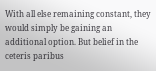With all else remaining constant, they would simply be gaining an additional option. But belief in the ceteris paribus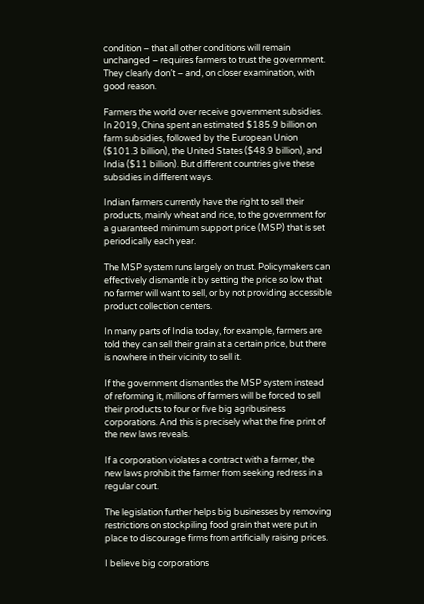condition – that all other conditions will remain unchanged – requires farmers to trust the government. They clearly don’t – and, on closer examination, with good reason.

Farmers the world over receive government subsidies. In 2019, China spent an estimated $185.9 billion on farm subsidies, followed by the European Union ($101.3 billion), the United States ($48.9 billion), and India ($11 billion). But different countries give these subsidies in different ways.

Indian farmers currently have the right to sell their products, mainly wheat and rice, to the government for a guaranteed minimum support price (MSP) that is set periodically each year.

The MSP system runs largely on trust. Policymakers can effectively dismantle it by setting the price so low that no farmer will want to sell, or by not providing accessible product collection centers.

In many parts of India today, for example, farmers are told they can sell their grain at a certain price, but there is nowhere in their vicinity to sell it.

If the government dismantles the MSP system instead of reforming it, millions of farmers will be forced to sell their products to four or five big agribusiness corporations. And this is precisely what the fine print of the new laws reveals.

If a corporation violates a contract with a farmer, the new laws prohibit the farmer from seeking redress in a regular court.

The legislation further helps big businesses by removing restrictions on stockpiling food grain that were put in place to discourage firms from artificially raising prices.

I believe big corporations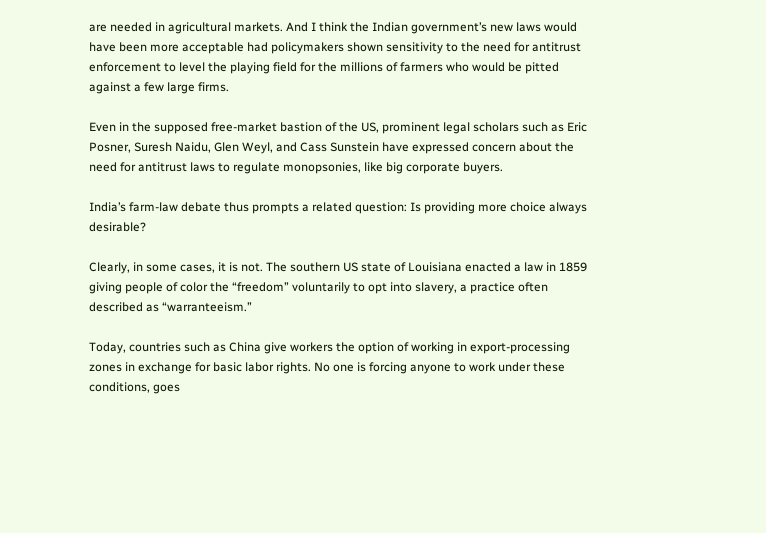are needed in agricultural markets. And I think the Indian government’s new laws would have been more acceptable had policymakers shown sensitivity to the need for antitrust enforcement to level the playing field for the millions of farmers who would be pitted against a few large firms.

Even in the supposed free-market bastion of the US, prominent legal scholars such as Eric Posner, Suresh Naidu, Glen Weyl, and Cass Sunstein have expressed concern about the need for antitrust laws to regulate monopsonies, like big corporate buyers.

India’s farm-law debate thus prompts a related question: Is providing more choice always desirable?

Clearly, in some cases, it is not. The southern US state of Louisiana enacted a law in 1859 giving people of color the “freedom” voluntarily to opt into slavery, a practice often described as “warranteeism.”

Today, countries such as China give workers the option of working in export-processing zones in exchange for basic labor rights. No one is forcing anyone to work under these conditions, goes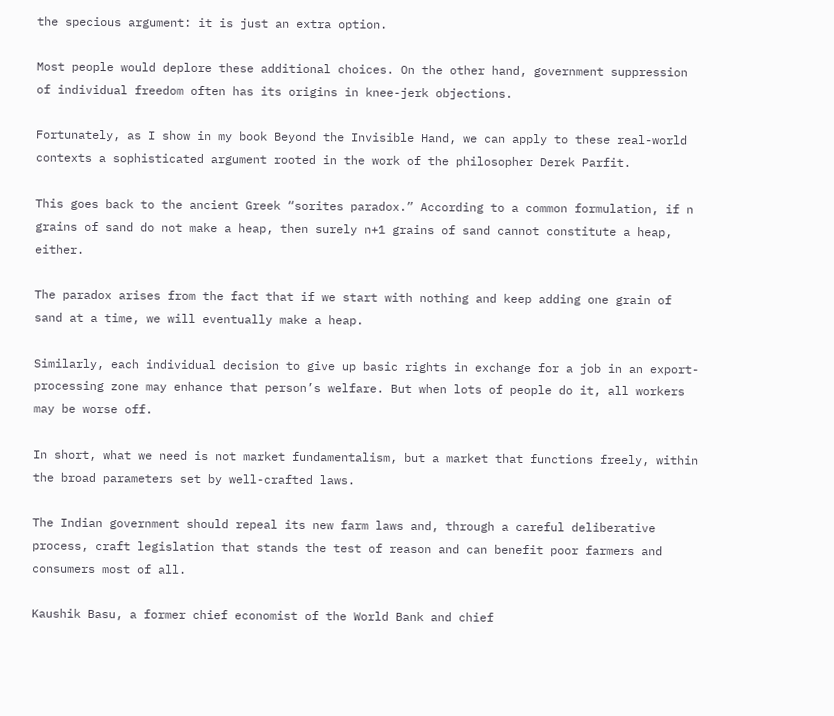the specious argument: it is just an extra option.

Most people would deplore these additional choices. On the other hand, government suppression of individual freedom often has its origins in knee-jerk objections.

Fortunately, as I show in my book Beyond the Invisible Hand, we can apply to these real-world contexts a sophisticated argument rooted in the work of the philosopher Derek Parfit.

This goes back to the ancient Greek “sorites paradox.” According to a common formulation, if n grains of sand do not make a heap, then surely n+1 grains of sand cannot constitute a heap, either.

The paradox arises from the fact that if we start with nothing and keep adding one grain of sand at a time, we will eventually make a heap.

Similarly, each individual decision to give up basic rights in exchange for a job in an export-processing zone may enhance that person’s welfare. But when lots of people do it, all workers may be worse off.

In short, what we need is not market fundamentalism, but a market that functions freely, within the broad parameters set by well-crafted laws.

The Indian government should repeal its new farm laws and, through a careful deliberative process, craft legislation that stands the test of reason and can benefit poor farmers and consumers most of all.

Kaushik Basu, a former chief economist of the World Bank and chief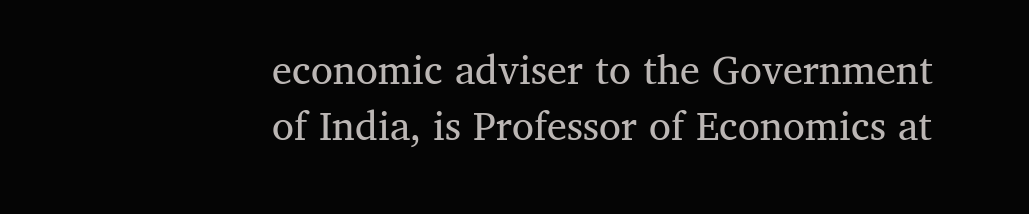economic adviser to the Government of India, is Professor of Economics at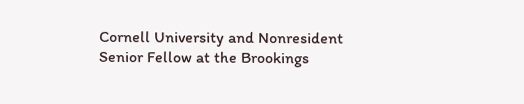Cornell University and Nonresident Senior Fellow at the Brookings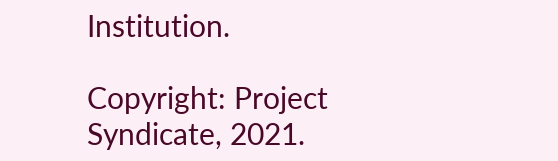Institution.

Copyright: Project Syndicate, 2021.